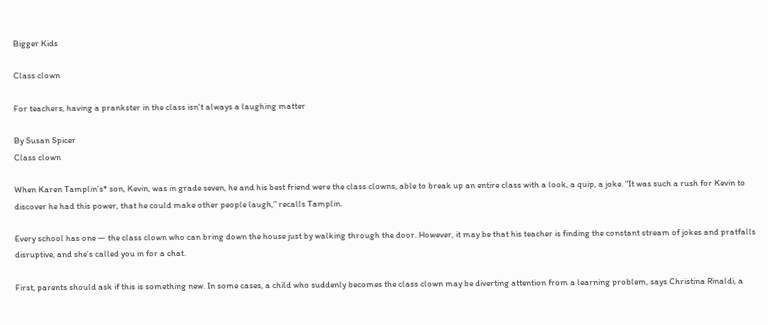Bigger Kids

Class clown

For teachers, having a prankster in the class isn't always a laughing matter

By Susan Spicer
Class clown

When Karen Tamplin’s* son, Kevin, was in grade seven, he and his best friend were the class clowns, able to break up an entire class with a look, a quip, a joke. “It was such a rush for Kevin to discover he had this power, that he could make other people laugh,” recalls Tamplin.

Every school has one — the class clown who can bring down the house just by walking through the door. However, it may be that his teacher is finding the constant stream of jokes and pratfalls disruptive, and she’s called you in for a chat.

First, parents should ask if this is something new. In some cases, a child who suddenly becomes the class clown may be diverting attention from a learning problem, says Christina Rinaldi, a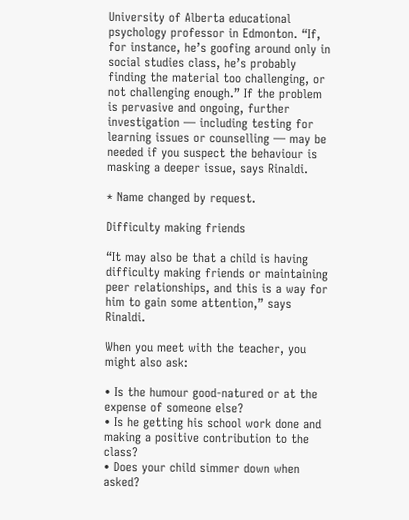University of Alberta educational psychology professor in Edmonton. “If, for instance, he’s goofing around only in social studies class, he’s probably finding the material too challenging, or not challenging enough.” If the problem is pervasive and ongoing, further investigation — including testing for learning issues or counselling — may be needed if you suspect the behaviour is masking a deeper issue, says Rinaldi.

* Name changed by request.

Difficulty making friends

“It may also be that a child is having difficulty making friends or maintaining peer relationships, and this is a way for him to gain some attention,” says Rinaldi.

When you meet with the teacher, you might also ask:

• Is the humour good-natured or at the expense of someone else?
• Is he getting his school work done and making a positive contribution to the class?
• Does your child simmer down when asked?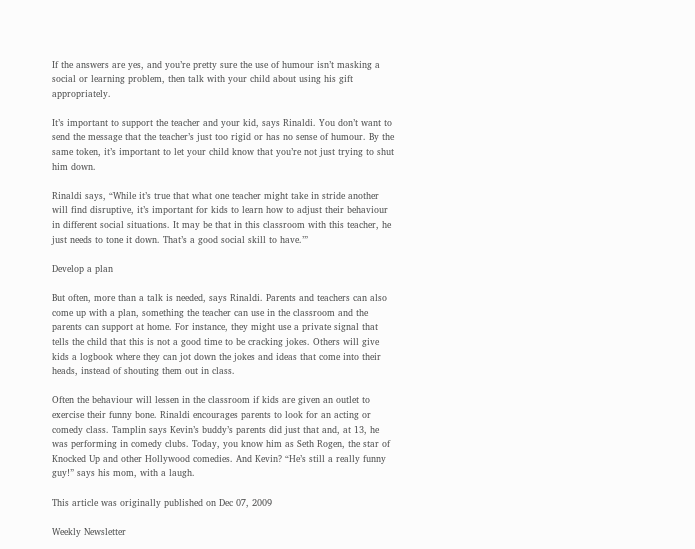If the answers are yes, and you’re pretty sure the use of humour isn’t masking a social or learning problem, then talk with your child about using his gift appropriately.

It’s important to support the teacher and your kid, says Rinaldi. You don’t want to send the message that the teacher’s just too rigid or has no sense of humour. By the same token, it’s important to let your child know that you’re not just trying to shut him down.

Rinaldi says, “While it’s true that what one teacher might take in stride another will find disruptive, it’s important for kids to learn how to adjust their behaviour in different social situations. It may be that in this classroom with this teacher, he just needs to tone it down. That’s a good social skill to have.’”

Develop a plan

But often, more than a talk is needed, says Rinaldi. Parents and teachers can also come up with a plan, something the teacher can use in the classroom and the parents can support at home. For instance, they might use a private signal that tells the child that this is not a good time to be cracking jokes. Others will give kids a logbook where they can jot down the jokes and ideas that come into their heads, instead of shouting them out in class.

Often the behaviour will lessen in the classroom if kids are given an outlet to exercise their funny bone. Rinaldi encourages parents to look for an acting or comedy class. Tamplin says Kevin’s buddy’s parents did just that and, at 13, he was performing in comedy clubs. Today, you know him as Seth Rogen, the star of Knocked Up and other Hollywood comedies. And Kevin? “He’s still a really funny guy!” says his mom, with a laugh.

This article was originally published on Dec 07, 2009

Weekly Newsletter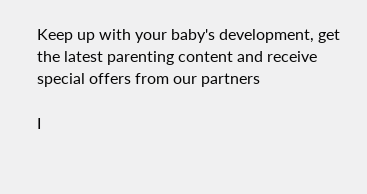Keep up with your baby's development, get the latest parenting content and receive special offers from our partners

I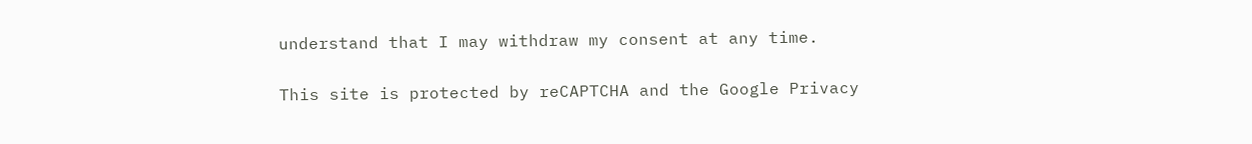understand that I may withdraw my consent at any time.

This site is protected by reCAPTCHA and the Google Privacy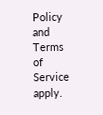Policy and Terms of Service apply.